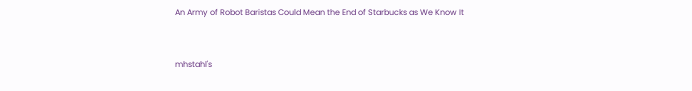An Army of Robot Baristas Could Mean the End of Starbucks as We Know It


mhstahl's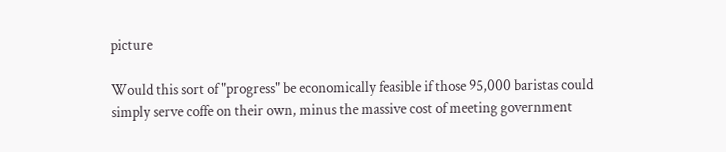picture

Would this sort of "progress" be economically feasible if those 95,000 baristas could simply serve coffe on their own, minus the massive cost of meeting government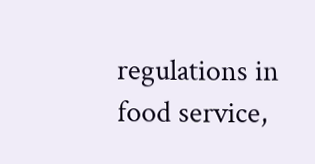regulations in food service,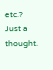etc.?
Just a thought.